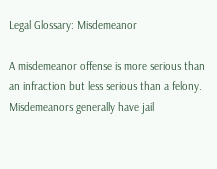Legal Glossary: Misdemeanor

A misdemeanor offense is more serious than an infraction but less serious than a felony. Misdemeanors generally have jail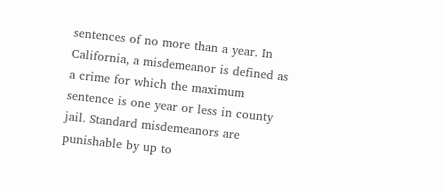sentences of no more than a year. In California, a misdemeanor is defined as a crime for which the maximum sentence is one year or less in county jail. Standard misdemeanors are punishable by up to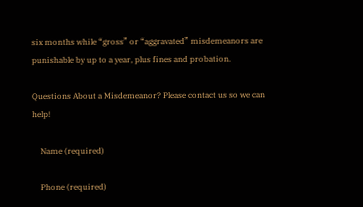six months while “gross” or “aggravated” misdemeanors are punishable by up to a year, plus fines and probation.

Questions About a Misdemeanor? Please contact us so we can help!

    Name (required)

    Phone (required)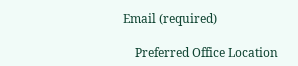Email (required)

    Preferred Office Location